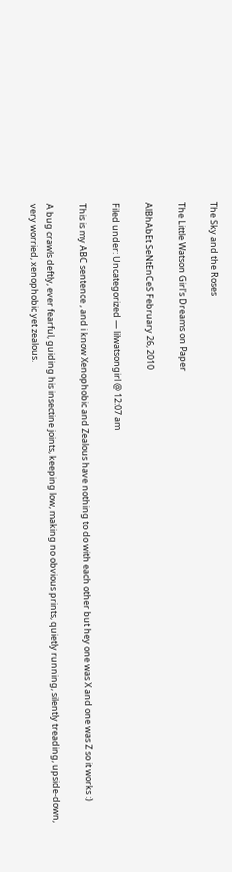The Sky and the Roses

The Little Watson Girl's Dreams on Paper

AlBhAbEt SeNtEnCeS February 26, 2010

Filed under: Uncategorized — lilwatsongirl @ 12:07 am

This is my ABC sentence , and i know Xenophobic and Zealous have nothing to do with each other but hey one was X and one was Z so it works :)

A bug crawls deftly, ever fearful, guiding his insectine joints, keeping low, making no obvious prints, quietly running, silently treading, upside-down, very worried, xenophobic yet zealous.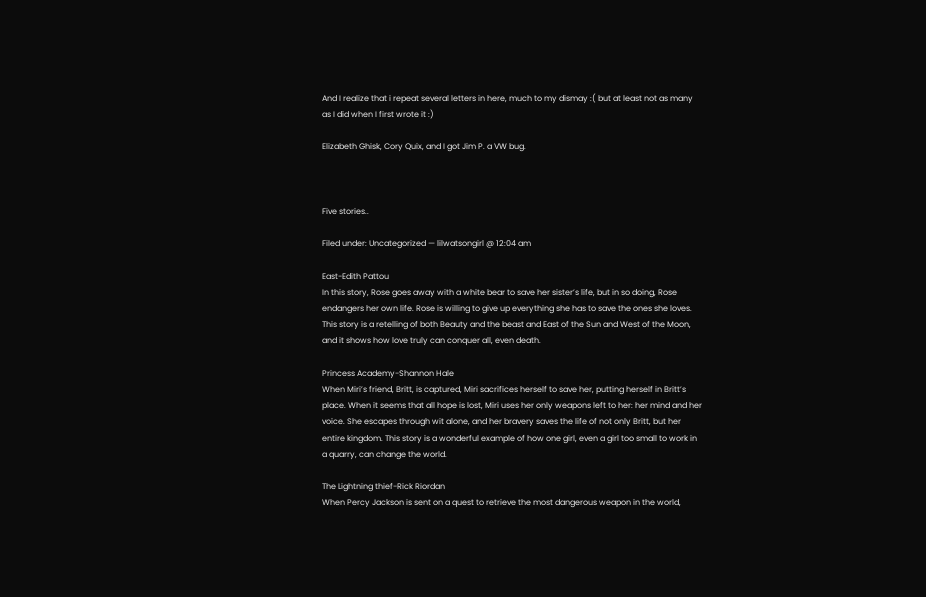And I realize that i repeat several letters in here, much to my dismay :( but at least not as many as I did when I first wrote it :)

Elizabeth Ghisk, Cory Quix, and I got Jim P. a VW bug.



Five stories..

Filed under: Uncategorized — lilwatsongirl @ 12:04 am

East-Edith Pattou
In this story, Rose goes away with a white bear to save her sister’s life, but in so doing, Rose endangers her own life. Rose is willing to give up everything she has to save the ones she loves. This story is a retelling of both Beauty and the beast and East of the Sun and West of the Moon, and it shows how love truly can conquer all, even death.

Princess Academy-Shannon Hale
When Miri’s friend, Britt, is captured, Miri sacrifices herself to save her, putting herself in Britt’s place. When it seems that all hope is lost, Miri uses her only weapons left to her: her mind and her voice. She escapes through wit alone, and her bravery saves the life of not only Britt, but her entire kingdom. This story is a wonderful example of how one girl, even a girl too small to work in a quarry, can change the world.

The Lightning thief-Rick Riordan
When Percy Jackson is sent on a quest to retrieve the most dangerous weapon in the world,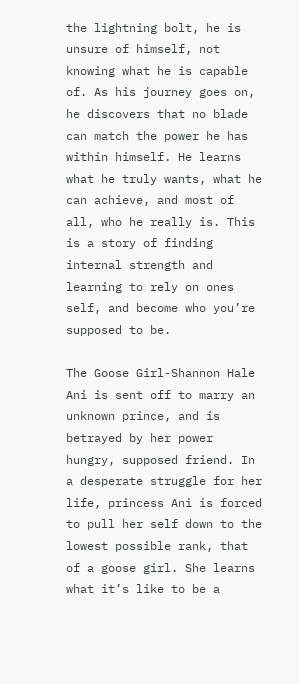the lightning bolt, he is unsure of himself, not knowing what he is capable of. As his journey goes on, he discovers that no blade can match the power he has within himself. He learns what he truly wants, what he can achieve, and most of all, who he really is. This is a story of finding internal strength and learning to rely on ones self, and become who you’re supposed to be.

The Goose Girl-Shannon Hale
Ani is sent off to marry an unknown prince, and is betrayed by her power hungry, supposed friend. In a desperate struggle for her life, princess Ani is forced to pull her self down to the lowest possible rank, that of a goose girl. She learns what it’s like to be a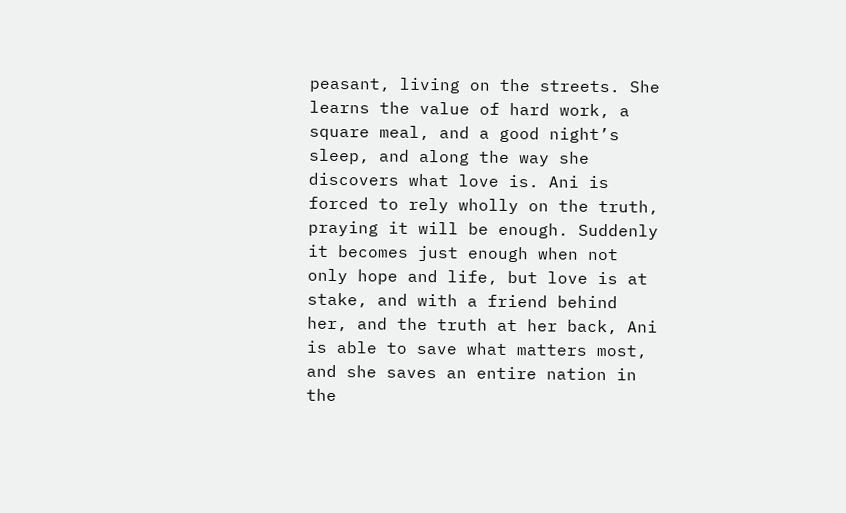peasant, living on the streets. She learns the value of hard work, a square meal, and a good night’s sleep, and along the way she discovers what love is. Ani is forced to rely wholly on the truth, praying it will be enough. Suddenly it becomes just enough when not only hope and life, but love is at stake, and with a friend behind her, and the truth at her back, Ani is able to save what matters most, and she saves an entire nation in the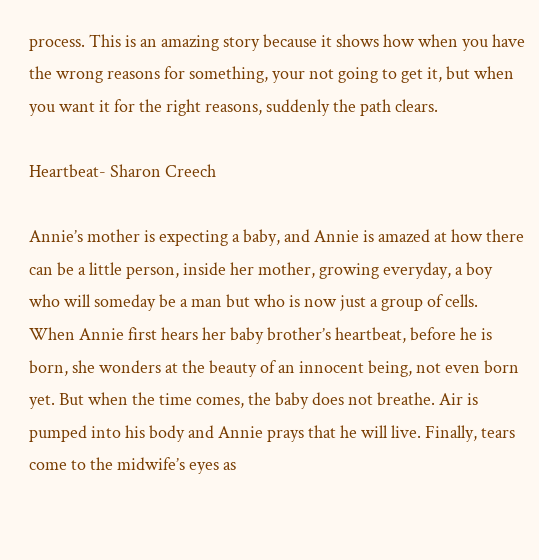process. This is an amazing story because it shows how when you have the wrong reasons for something, your not going to get it, but when you want it for the right reasons, suddenly the path clears.

Heartbeat- Sharon Creech

Annie’s mother is expecting a baby, and Annie is amazed at how there can be a little person, inside her mother, growing everyday, a boy who will someday be a man but who is now just a group of cells. When Annie first hears her baby brother’s heartbeat, before he is born, she wonders at the beauty of an innocent being, not even born yet. But when the time comes, the baby does not breathe. Air is pumped into his body and Annie prays that he will live. Finally, tears come to the midwife’s eyes as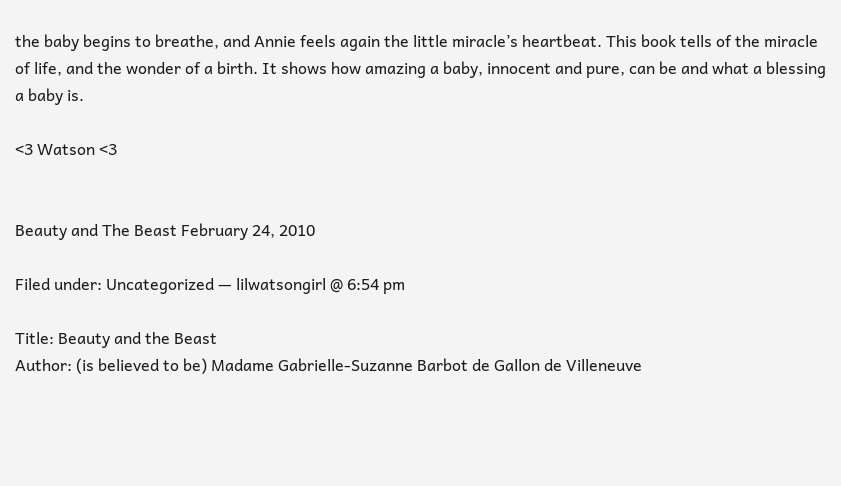the baby begins to breathe, and Annie feels again the little miracle’s heartbeat. This book tells of the miracle of life, and the wonder of a birth. It shows how amazing a baby, innocent and pure, can be and what a blessing a baby is.

<3 Watson <3


Beauty and The Beast February 24, 2010

Filed under: Uncategorized — lilwatsongirl @ 6:54 pm

Title: Beauty and the Beast
Author: (is believed to be) Madame Gabrielle-Suzanne Barbot de Gallon de Villeneuve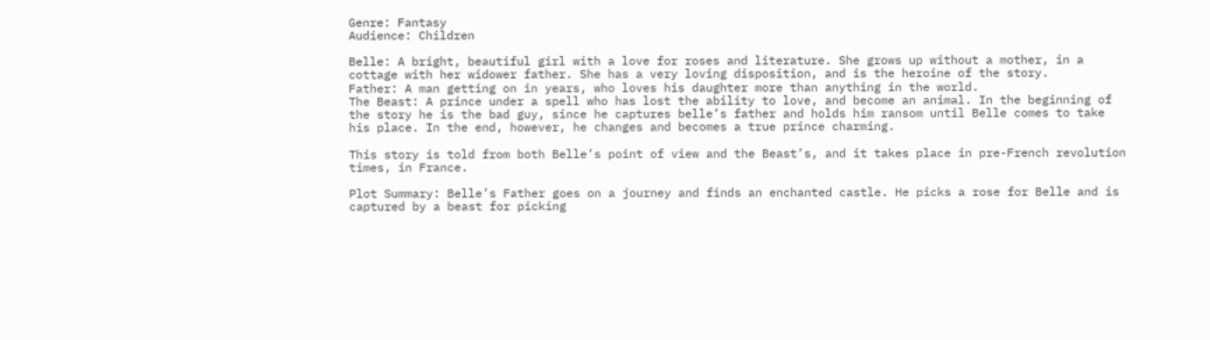Genre: Fantasy
Audience: Children

Belle: A bright, beautiful girl with a love for roses and literature. She grows up without a mother, in a cottage with her widower father. She has a very loving disposition, and is the heroine of the story.
Father: A man getting on in years, who loves his daughter more than anything in the world.
The Beast: A prince under a spell who has lost the ability to love, and become an animal. In the beginning of the story he is the bad guy, since he captures belle’s father and holds him ransom until Belle comes to take his place. In the end, however, he changes and becomes a true prince charming.

This story is told from both Belle’s point of view and the Beast’s, and it takes place in pre-French revolution times, in France.

Plot Summary: Belle’s Father goes on a journey and finds an enchanted castle. He picks a rose for Belle and is captured by a beast for picking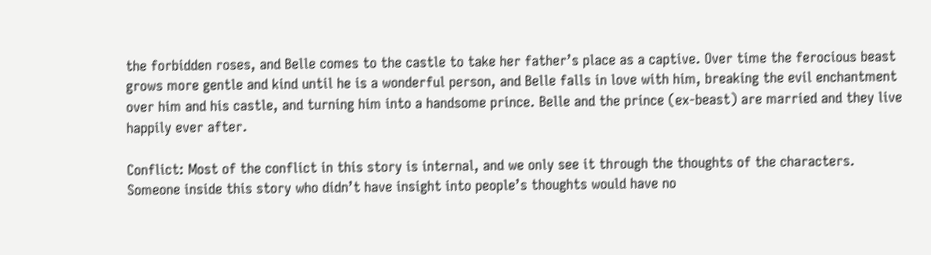the forbidden roses, and Belle comes to the castle to take her father’s place as a captive. Over time the ferocious beast grows more gentle and kind until he is a wonderful person, and Belle falls in love with him, breaking the evil enchantment over him and his castle, and turning him into a handsome prince. Belle and the prince (ex-beast) are married and they live happily ever after.

Conflict: Most of the conflict in this story is internal, and we only see it through the thoughts of the characters. Someone inside this story who didn’t have insight into people’s thoughts would have no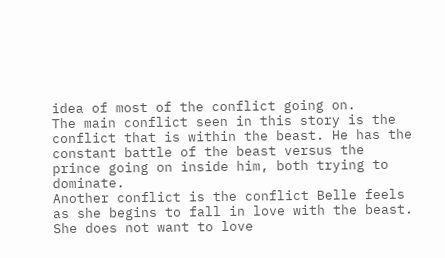idea of most of the conflict going on.
The main conflict seen in this story is the conflict that is within the beast. He has the constant battle of the beast versus the prince going on inside him, both trying to dominate.
Another conflict is the conflict Belle feels as she begins to fall in love with the beast. She does not want to love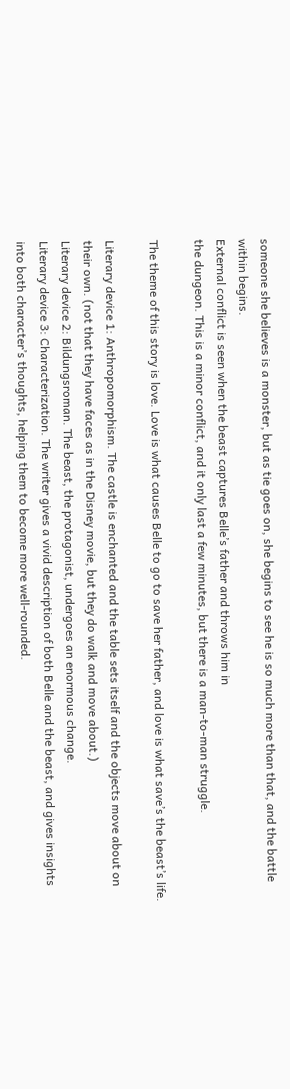someone she believes is a monster, but as tie goes on, she begins to see he is so much more than that, and the battle within begins.
External conflict is seen when the beast captures Belle’s father and throws him in
the dungeon. This is a minor conflict, and it only last a few minutes, but there is a man-to-man struggle.

The theme of this story is love. Love is what causes Belle to go to save her father, and love is what save’s the beast’s life.

Literary device 1: Anthropomorphism. The castle is enchanted and the table sets itself and the objects move about on their own. (not that they have faces as in the Disney movie, but they do walk and move about.)
Literary device 2: Bildungsroman. The beast, the protagonist, undergoes an enormous change.
Literary device 3: Characterization. The writer gives a vivid description of both Belle and the beast, and gives insights into both character’s thoughts, helping them to become more well-rounded.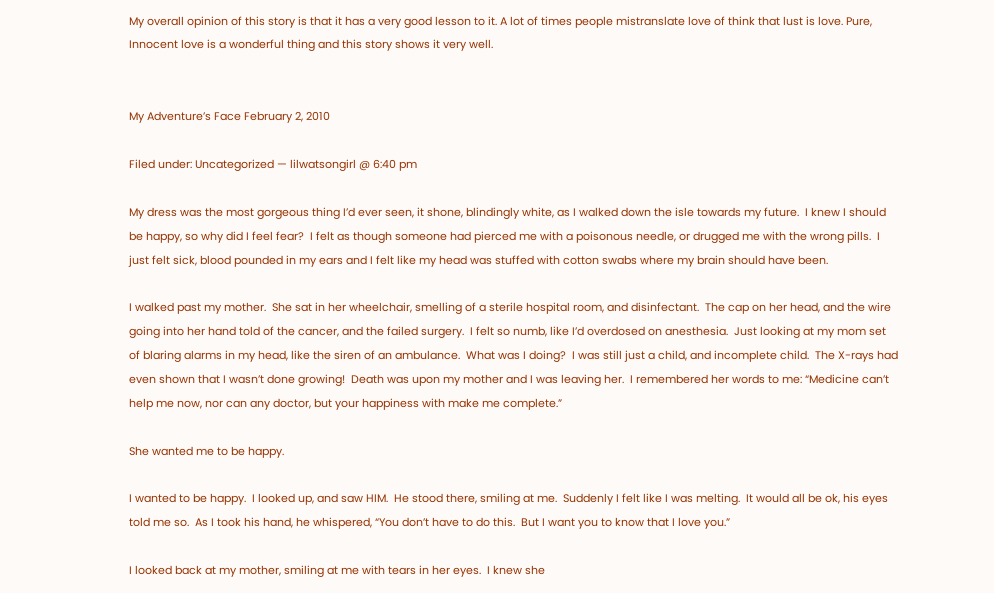My overall opinion of this story is that it has a very good lesson to it. A lot of times people mistranslate love of think that lust is love. Pure, Innocent love is a wonderful thing and this story shows it very well.


My Adventure’s Face February 2, 2010

Filed under: Uncategorized — lilwatsongirl @ 6:40 pm

My dress was the most gorgeous thing I’d ever seen, it shone, blindingly white, as I walked down the isle towards my future.  I knew I should be happy, so why did I feel fear?  I felt as though someone had pierced me with a poisonous needle, or drugged me with the wrong pills.  I just felt sick, blood pounded in my ears and I felt like my head was stuffed with cotton swabs where my brain should have been.

I walked past my mother.  She sat in her wheelchair, smelling of a sterile hospital room, and disinfectant.  The cap on her head, and the wire going into her hand told of the cancer, and the failed surgery.  I felt so numb, like I’d overdosed on anesthesia.  Just looking at my mom set of blaring alarms in my head, like the siren of an ambulance.  What was I doing?  I was still just a child, and incomplete child.  The X-rays had even shown that I wasn’t done growing!  Death was upon my mother and I was leaving her.  I remembered her words to me: “Medicine can’t help me now, nor can any doctor, but your happiness with make me complete.”

She wanted me to be happy.

I wanted to be happy.  I looked up, and saw HIM.  He stood there, smiling at me.  Suddenly I felt like I was melting.  It would all be ok, his eyes told me so.  As I took his hand, he whispered, “You don’t have to do this.  But I want you to know that I love you.”

I looked back at my mother, smiling at me with tears in her eyes.  I knew she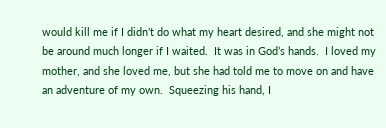would kill me if I didn’t do what my heart desired, and she might not be around much longer if I waited.  It was in God’s hands.  I loved my mother, and she loved me, but she had told me to move on and have an adventure of my own.  Squeezing his hand, I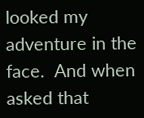looked my adventure in the face.  And when asked that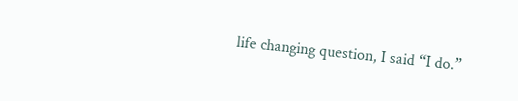life changing question, I said “I do.”